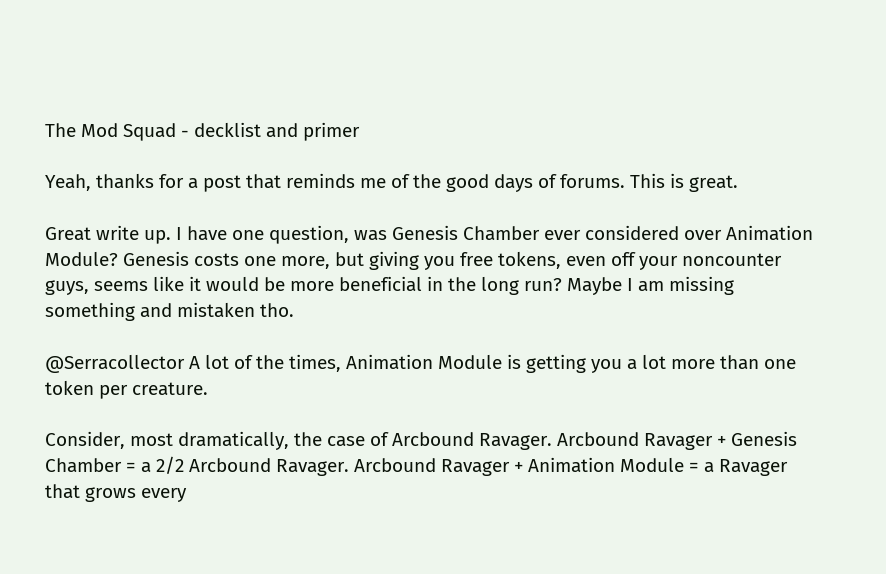The Mod Squad - decklist and primer

Yeah, thanks for a post that reminds me of the good days of forums. This is great.

Great write up. I have one question, was Genesis Chamber ever considered over Animation Module? Genesis costs one more, but giving you free tokens, even off your noncounter guys, seems like it would be more beneficial in the long run? Maybe I am missing something and mistaken tho.

@Serracollector A lot of the times, Animation Module is getting you a lot more than one token per creature.

Consider, most dramatically, the case of Arcbound Ravager. Arcbound Ravager + Genesis Chamber = a 2/2 Arcbound Ravager. Arcbound Ravager + Animation Module = a Ravager that grows every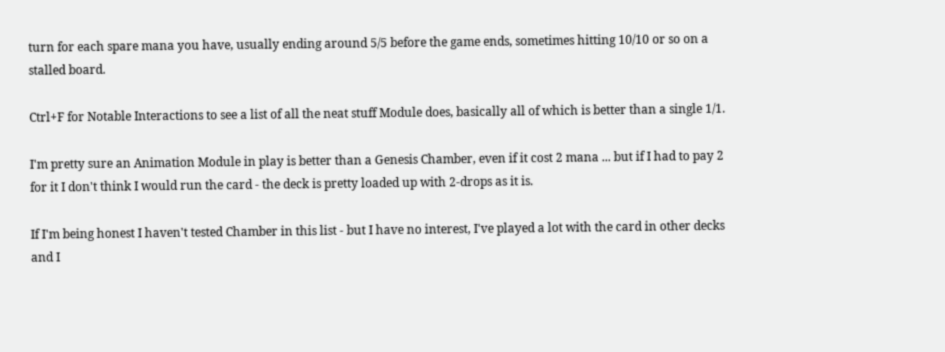turn for each spare mana you have, usually ending around 5/5 before the game ends, sometimes hitting 10/10 or so on a stalled board.

Ctrl+F for Notable Interactions to see a list of all the neat stuff Module does, basically all of which is better than a single 1/1.

I'm pretty sure an Animation Module in play is better than a Genesis Chamber, even if it cost 2 mana ... but if I had to pay 2 for it I don't think I would run the card - the deck is pretty loaded up with 2-drops as it is.

If I'm being honest I haven't tested Chamber in this list - but I have no interest, I've played a lot with the card in other decks and I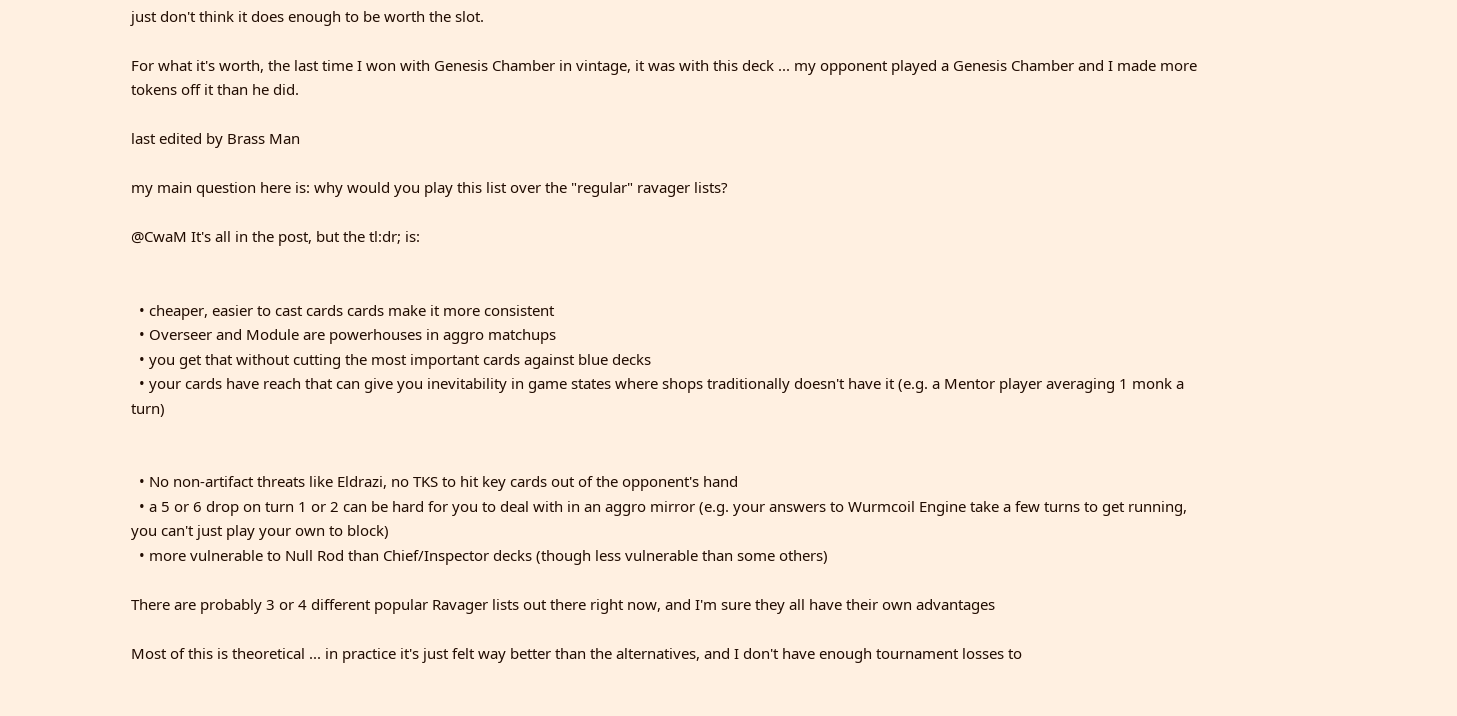just don't think it does enough to be worth the slot.

For what it's worth, the last time I won with Genesis Chamber in vintage, it was with this deck ... my opponent played a Genesis Chamber and I made more tokens off it than he did.

last edited by Brass Man

my main question here is: why would you play this list over the "regular" ravager lists?

@CwaM It's all in the post, but the tl:dr; is:


  • cheaper, easier to cast cards cards make it more consistent
  • Overseer and Module are powerhouses in aggro matchups
  • you get that without cutting the most important cards against blue decks
  • your cards have reach that can give you inevitability in game states where shops traditionally doesn't have it (e.g. a Mentor player averaging 1 monk a turn)


  • No non-artifact threats like Eldrazi, no TKS to hit key cards out of the opponent's hand
  • a 5 or 6 drop on turn 1 or 2 can be hard for you to deal with in an aggro mirror (e.g. your answers to Wurmcoil Engine take a few turns to get running, you can't just play your own to block)
  • more vulnerable to Null Rod than Chief/Inspector decks (though less vulnerable than some others)

There are probably 3 or 4 different popular Ravager lists out there right now, and I'm sure they all have their own advantages

Most of this is theoretical ... in practice it's just felt way better than the alternatives, and I don't have enough tournament losses to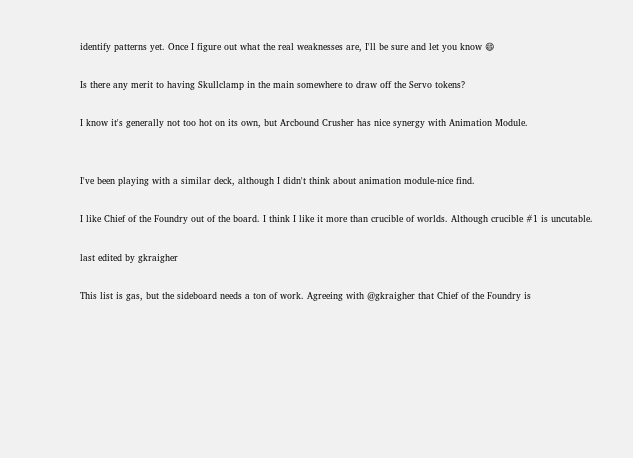identify patterns yet. Once I figure out what the real weaknesses are, I'll be sure and let you know 😄

Is there any merit to having Skullclamp in the main somewhere to draw off the Servo tokens?

I know it's generally not too hot on its own, but Arcbound Crusher has nice synergy with Animation Module.


I've been playing with a similar deck, although I didn't think about animation module-nice find.

I like Chief of the Foundry out of the board. I think I like it more than crucible of worlds. Although crucible #1 is uncutable.

last edited by gkraigher

This list is gas, but the sideboard needs a ton of work. Agreeing with @gkraigher that Chief of the Foundry is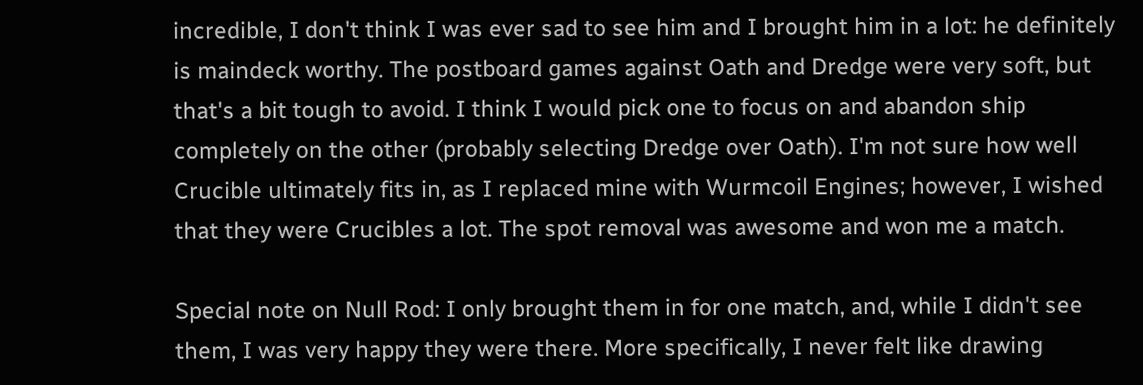incredible, I don't think I was ever sad to see him and I brought him in a lot: he definitely is maindeck worthy. The postboard games against Oath and Dredge were very soft, but that's a bit tough to avoid. I think I would pick one to focus on and abandon ship completely on the other (probably selecting Dredge over Oath). I'm not sure how well Crucible ultimately fits in, as I replaced mine with Wurmcoil Engines; however, I wished that they were Crucibles a lot. The spot removal was awesome and won me a match.

Special note on Null Rod: I only brought them in for one match, and, while I didn't see them, I was very happy they were there. More specifically, I never felt like drawing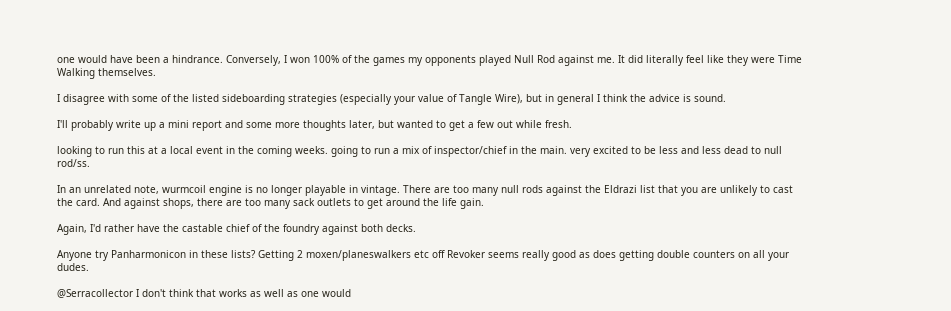one would have been a hindrance. Conversely, I won 100% of the games my opponents played Null Rod against me. It did literally feel like they were Time Walking themselves.

I disagree with some of the listed sideboarding strategies (especially your value of Tangle Wire), but in general I think the advice is sound.

I'll probably write up a mini report and some more thoughts later, but wanted to get a few out while fresh.

looking to run this at a local event in the coming weeks. going to run a mix of inspector/chief in the main. very excited to be less and less dead to null rod/ss.

In an unrelated note, wurmcoil engine is no longer playable in vintage. There are too many null rods against the Eldrazi list that you are unlikely to cast the card. And against shops, there are too many sack outlets to get around the life gain.

Again, I'd rather have the castable chief of the foundry against both decks.

Anyone try Panharmonicon in these lists? Getting 2 moxen/planeswalkers etc off Revoker seems really good as does getting double counters on all your dudes.

@Serracollector I don't think that works as well as one would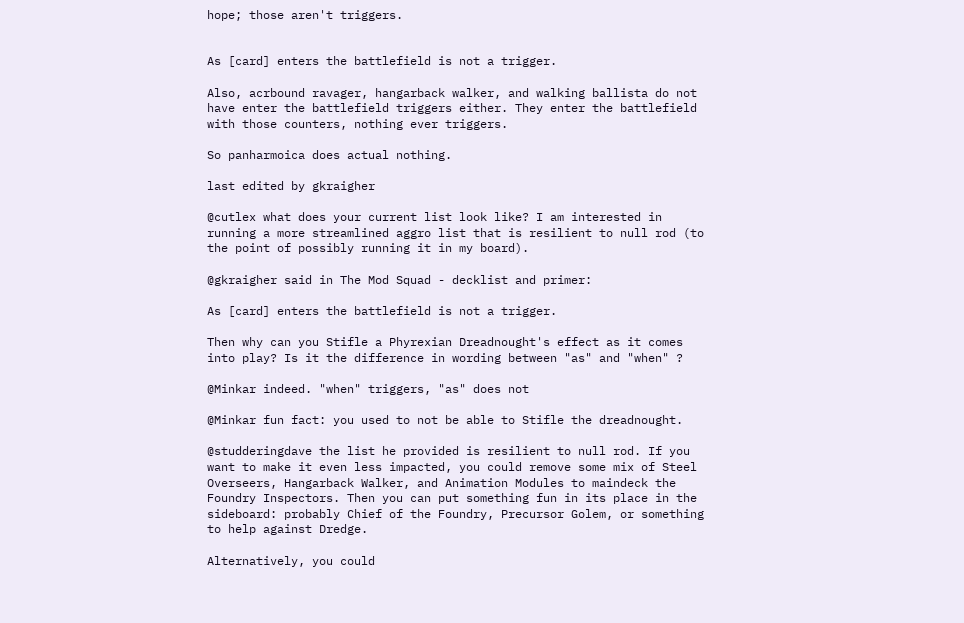hope; those aren't triggers.


As [card] enters the battlefield is not a trigger.

Also, acrbound ravager, hangarback walker, and walking ballista do not have enter the battlefield triggers either. They enter the battlefield with those counters, nothing ever triggers.

So panharmoica does actual nothing.

last edited by gkraigher

@cutlex what does your current list look like? I am interested in running a more streamlined aggro list that is resilient to null rod (to the point of possibly running it in my board).

@gkraigher said in The Mod Squad - decklist and primer:

As [card] enters the battlefield is not a trigger.

Then why can you Stifle a Phyrexian Dreadnought's effect as it comes into play? Is it the difference in wording between "as" and "when" ?

@Minkar indeed. "when" triggers, "as" does not

@Minkar fun fact: you used to not be able to Stifle the dreadnought.

@studderingdave the list he provided is resilient to null rod. If you want to make it even less impacted, you could remove some mix of Steel Overseers, Hangarback Walker, and Animation Modules to maindeck the Foundry Inspectors. Then you can put something fun in its place in the sideboard: probably Chief of the Foundry, Precursor Golem, or something to help against Dredge.

Alternatively, you could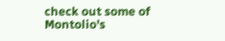check out some of Montolio's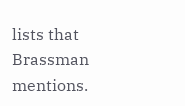lists that Brassman mentions.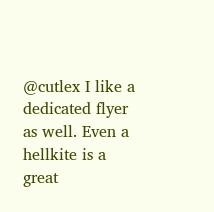@cutlex I like a dedicated flyer as well. Even a hellkite is a great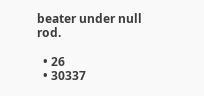beater under null rod.

  • 26
  • 30337